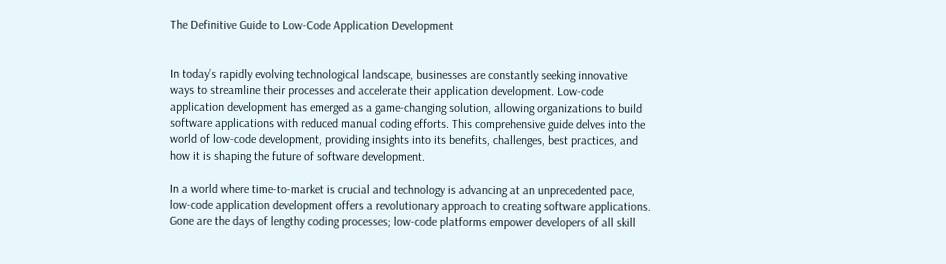The Definitive Guide to Low-Code Application Development


In today’s rapidly evolving technological landscape, businesses are constantly seeking innovative ways to streamline their processes and accelerate their application development. Low-code application development has emerged as a game-changing solution, allowing organizations to build software applications with reduced manual coding efforts. This comprehensive guide delves into the world of low-code development, providing insights into its benefits, challenges, best practices, and how it is shaping the future of software development.

In a world where time-to-market is crucial and technology is advancing at an unprecedented pace, low-code application development offers a revolutionary approach to creating software applications. Gone are the days of lengthy coding processes; low-code platforms empower developers of all skill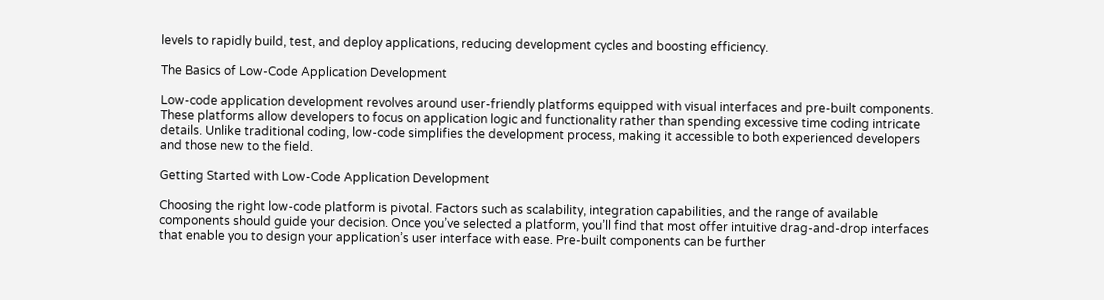levels to rapidly build, test, and deploy applications, reducing development cycles and boosting efficiency.

The Basics of Low-Code Application Development

Low-code application development revolves around user-friendly platforms equipped with visual interfaces and pre-built components. These platforms allow developers to focus on application logic and functionality rather than spending excessive time coding intricate details. Unlike traditional coding, low-code simplifies the development process, making it accessible to both experienced developers and those new to the field.

Getting Started with Low-Code Application Development

Choosing the right low-code platform is pivotal. Factors such as scalability, integration capabilities, and the range of available components should guide your decision. Once you’ve selected a platform, you’ll find that most offer intuitive drag-and-drop interfaces that enable you to design your application’s user interface with ease. Pre-built components can be further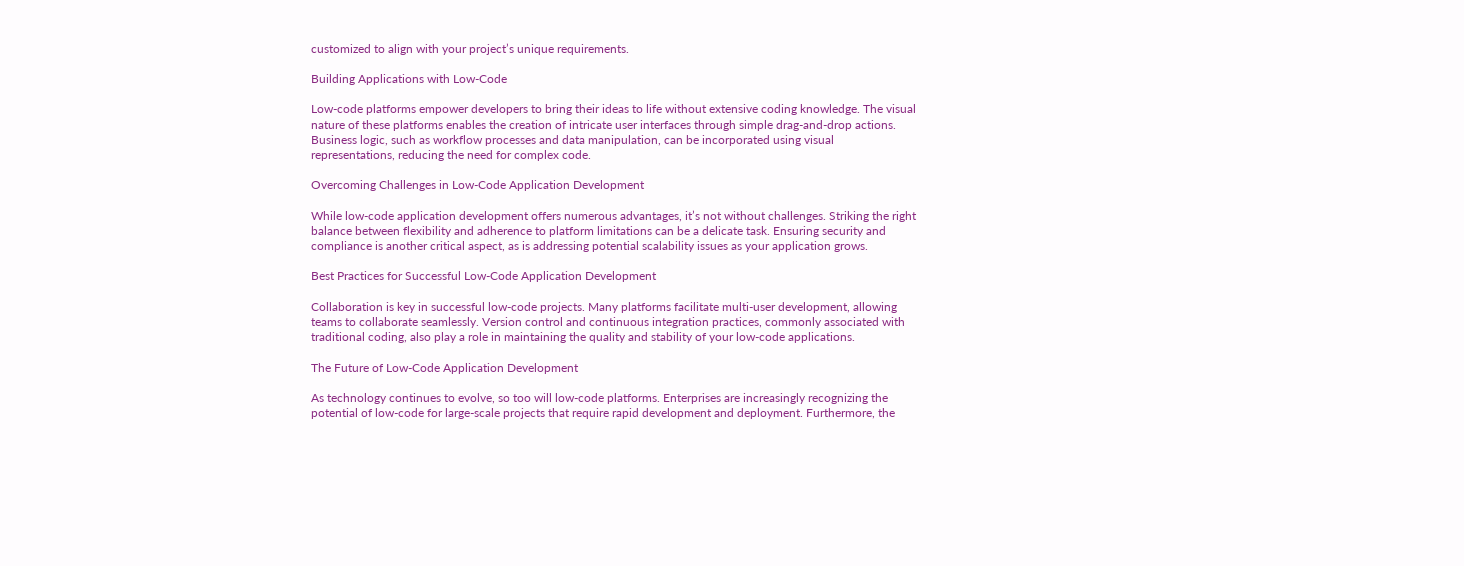customized to align with your project’s unique requirements.

Building Applications with Low-Code

Low-code platforms empower developers to bring their ideas to life without extensive coding knowledge. The visual nature of these platforms enables the creation of intricate user interfaces through simple drag-and-drop actions. Business logic, such as workflow processes and data manipulation, can be incorporated using visual representations, reducing the need for complex code.

Overcoming Challenges in Low-Code Application Development

While low-code application development offers numerous advantages, it’s not without challenges. Striking the right balance between flexibility and adherence to platform limitations can be a delicate task. Ensuring security and compliance is another critical aspect, as is addressing potential scalability issues as your application grows.

Best Practices for Successful Low-Code Application Development

Collaboration is key in successful low-code projects. Many platforms facilitate multi-user development, allowing teams to collaborate seamlessly. Version control and continuous integration practices, commonly associated with traditional coding, also play a role in maintaining the quality and stability of your low-code applications.

The Future of Low-Code Application Development

As technology continues to evolve, so too will low-code platforms. Enterprises are increasingly recognizing the potential of low-code for large-scale projects that require rapid development and deployment. Furthermore, the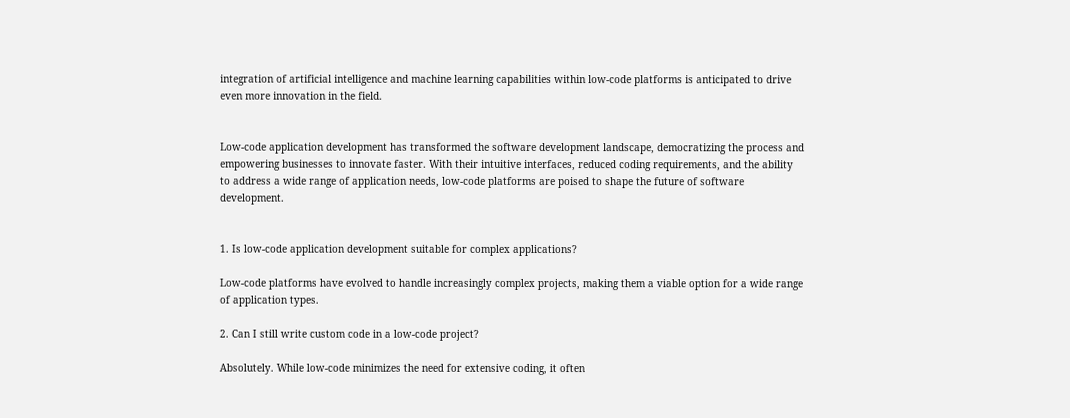integration of artificial intelligence and machine learning capabilities within low-code platforms is anticipated to drive even more innovation in the field.


Low-code application development has transformed the software development landscape, democratizing the process and empowering businesses to innovate faster. With their intuitive interfaces, reduced coding requirements, and the ability to address a wide range of application needs, low-code platforms are poised to shape the future of software development.


1. Is low-code application development suitable for complex applications?

Low-code platforms have evolved to handle increasingly complex projects, making them a viable option for a wide range of application types.

2. Can I still write custom code in a low-code project?

Absolutely. While low-code minimizes the need for extensive coding, it often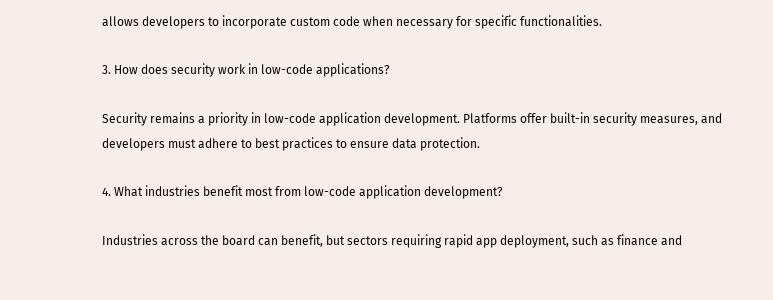allows developers to incorporate custom code when necessary for specific functionalities.

3. How does security work in low-code applications?

Security remains a priority in low-code application development. Platforms offer built-in security measures, and developers must adhere to best practices to ensure data protection.

4. What industries benefit most from low-code application development?

Industries across the board can benefit, but sectors requiring rapid app deployment, such as finance and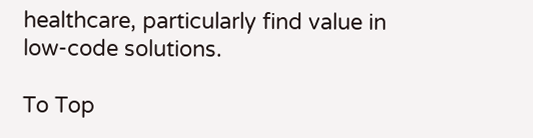healthcare, particularly find value in low-code solutions.

To Top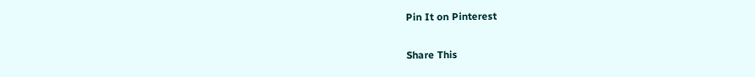Pin It on Pinterest

Share This